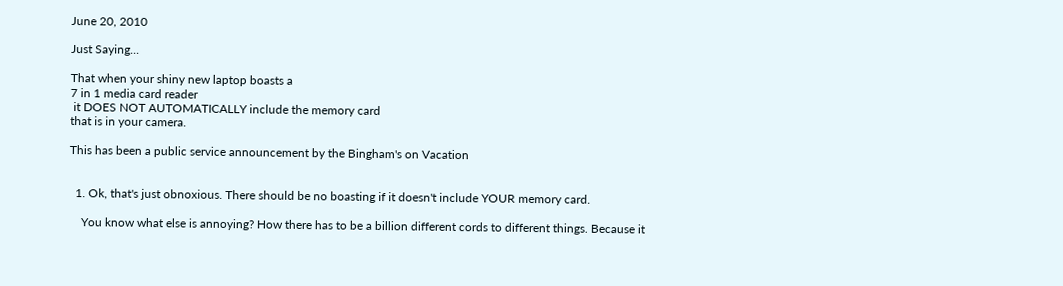June 20, 2010

Just Saying...

That when your shiny new laptop boasts a
7 in 1 media card reader
 it DOES NOT AUTOMATICALLY include the memory card
that is in your camera.

This has been a public service announcement by the Bingham's on Vacation


  1. Ok, that's just obnoxious. There should be no boasting if it doesn't include YOUR memory card.

    You know what else is annoying? How there has to be a billion different cords to different things. Because it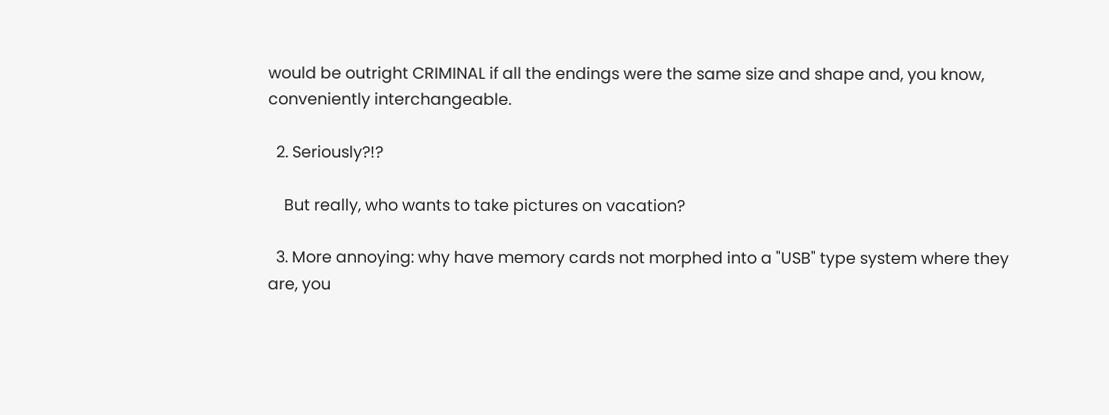would be outright CRIMINAL if all the endings were the same size and shape and, you know, conveniently interchangeable.

  2. Seriously?!?

    But really, who wants to take pictures on vacation?

  3. More annoying: why have memory cards not morphed into a "USB" type system where they are, you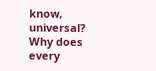know, universal? Why does every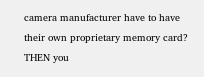camera manufacturer have to have their own proprietary memory card? THEN you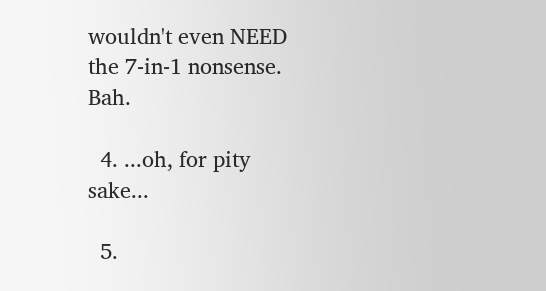wouldn't even NEED the 7-in-1 nonsense. Bah.

  4. ...oh, for pity sake...

  5.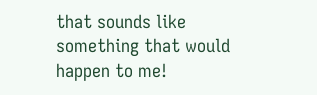that sounds like something that would happen to me!